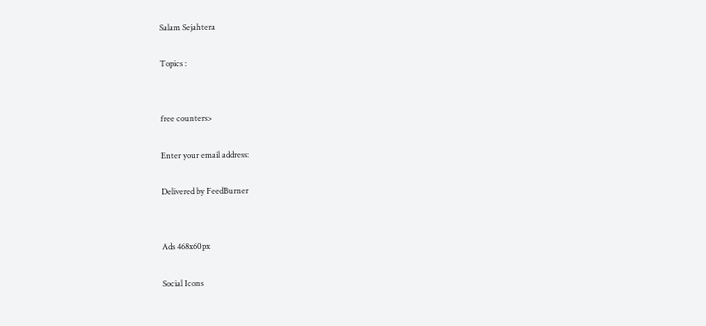Salam Sejahtera

Topics :


free counters>

Enter your email address:

Delivered by FeedBurner


Ads 468x60px

Social Icons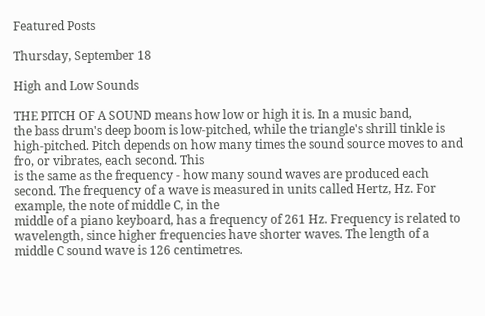Featured Posts

Thursday, September 18

High and Low Sounds

THE PITCH OF A SOUND means how low or high it is. In a music band,
the bass drum's deep boom is low-pitched, while the triangle's shrill tinkle is high-pitched. Pitch depends on how many times the sound source moves to and fro, or vibrates, each second. This
is the same as the frequency - how many sound waves are produced each second. The frequency of a wave is measured in units called Hertz, Hz. For example, the note of middle C, in the
middle of a piano keyboard, has a frequency of 261 Hz. Frequency is related to wavelength, since higher frequencies have shorter waves. The length of a middle C sound wave is 126 centimetres.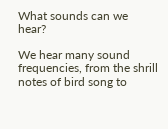What sounds can we hear?

We hear many sound frequencies, from the shrill notes of bird song to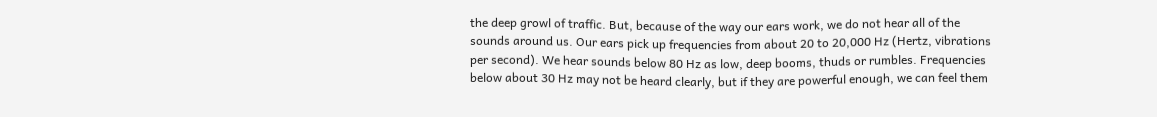the deep growl of traffic. But, because of the way our ears work, we do not hear all of the sounds around us. Our ears pick up frequencies from about 20 to 20,000 Hz (Hertz, vibrations per second). We hear sounds below 80 Hz as low, deep booms, thuds or rumbles. Frequencies below about 30 Hz may not be heard clearly, but if they are powerful enough, we can feel them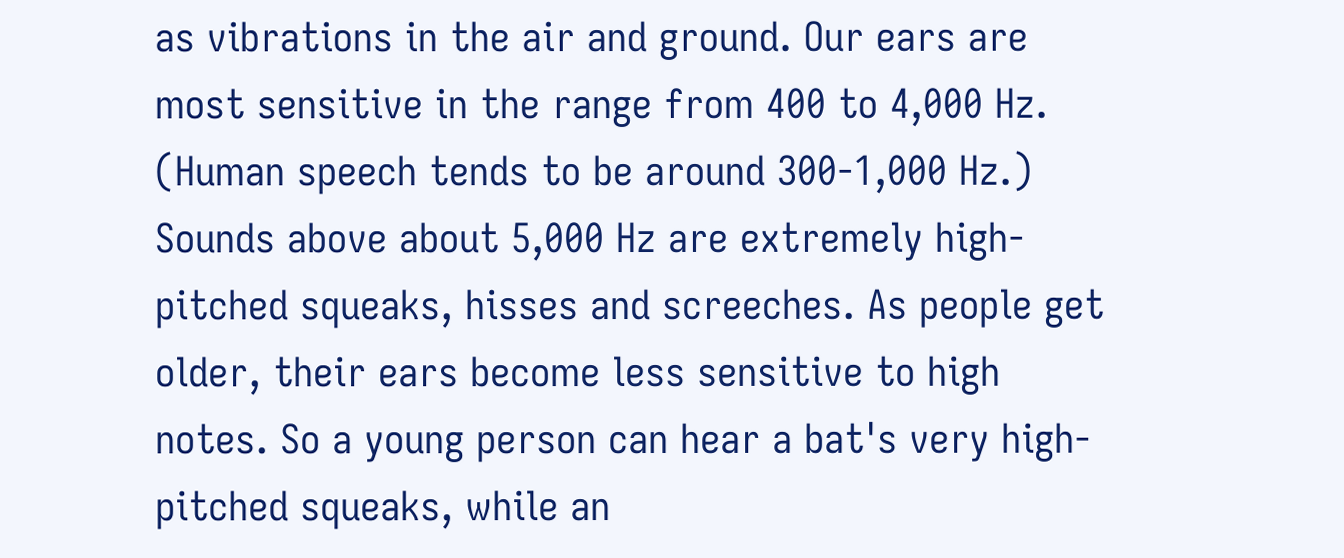as vibrations in the air and ground. Our ears are most sensitive in the range from 400 to 4,000 Hz. (Human speech tends to be around 300-1,000 Hz.) Sounds above about 5,000 Hz are extremely high-pitched squeaks, hisses and screeches. As people get older, their ears become less sensitive to high notes. So a young person can hear a bat's very high-pitched squeaks, while an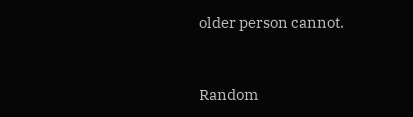older person cannot.


Random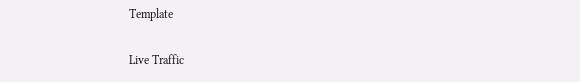Template

Live Traffic